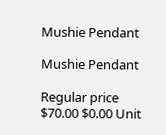Mushie Pendant

Mushie Pendant

Regular price $70.00 $0.00 Unit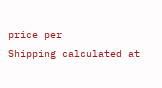price per
Shipping calculated at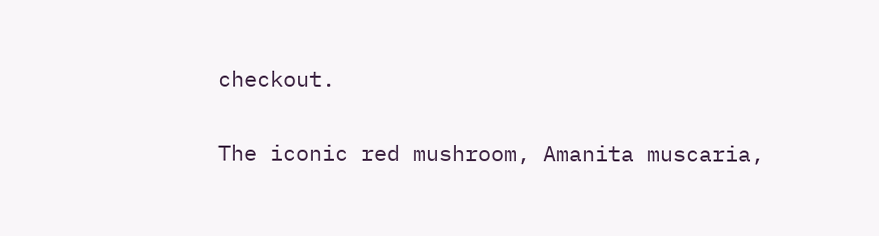checkout.

The iconic red mushroom, Amanita muscaria,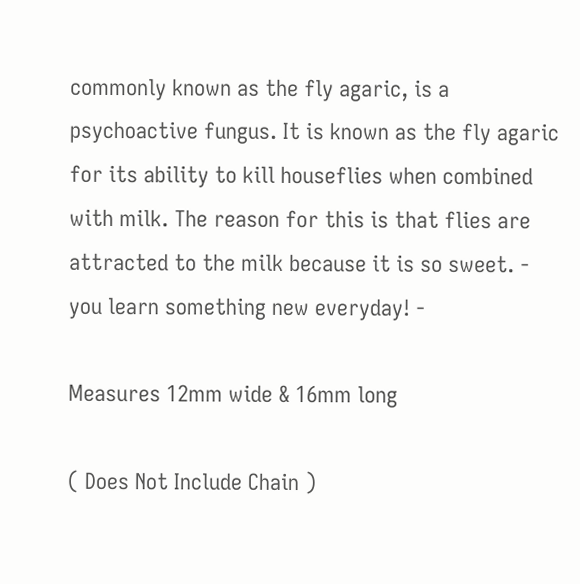commonly known as the fly agaric, is a psychoactive fungus. It is known as the fly agaric for its ability to kill houseflies when combined with milk. The reason for this is that flies are attracted to the milk because it is so sweet. - you learn something new everyday! -

Measures 12mm wide & 16mm long

( Does Not Include Chain )